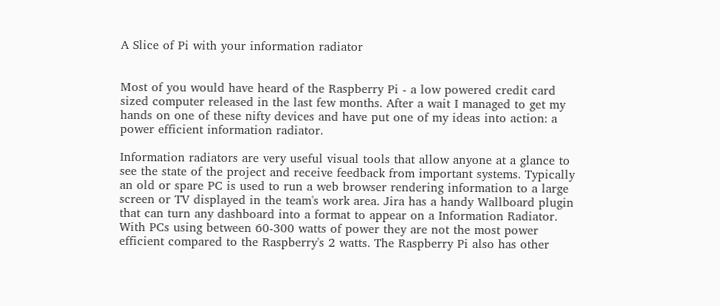A Slice of Pi with your information radiator


Most of you would have heard of the Raspberry Pi - a low powered credit card sized computer released in the last few months. After a wait I managed to get my hands on one of these nifty devices and have put one of my ideas into action: a power efficient information radiator.

Information radiators are very useful visual tools that allow anyone at a glance to see the state of the project and receive feedback from important systems. Typically an old or spare PC is used to run a web browser rendering information to a large screen or TV displayed in the team's work area. Jira has a handy Wallboard plugin that can turn any dashboard into a format to appear on a Information Radiator. With PCs using between 60-300 watts of power they are not the most power efficient compared to the Raspberry's 2 watts. The Raspberry Pi also has other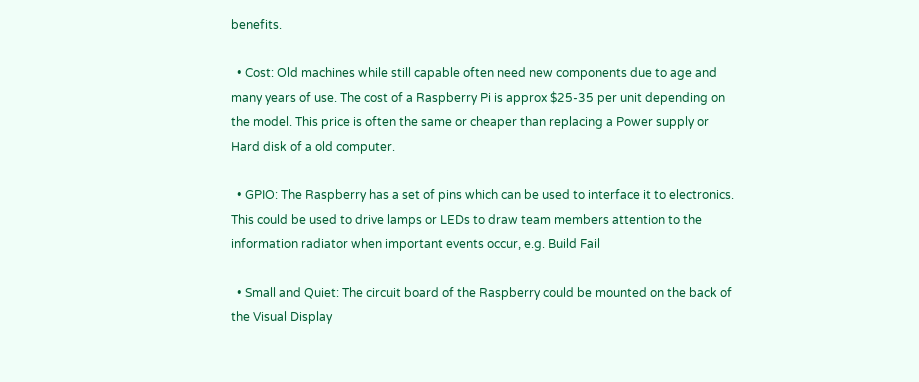benefits.

  • Cost: Old machines while still capable often need new components due to age and many years of use. The cost of a Raspberry Pi is approx $25-35 per unit depending on the model. This price is often the same or cheaper than replacing a Power supply or Hard disk of a old computer.

  • GPIO: The Raspberry has a set of pins which can be used to interface it to electronics. This could be used to drive lamps or LEDs to draw team members attention to the information radiator when important events occur, e.g. Build Fail

  • Small and Quiet: The circuit board of the Raspberry could be mounted on the back of the Visual Display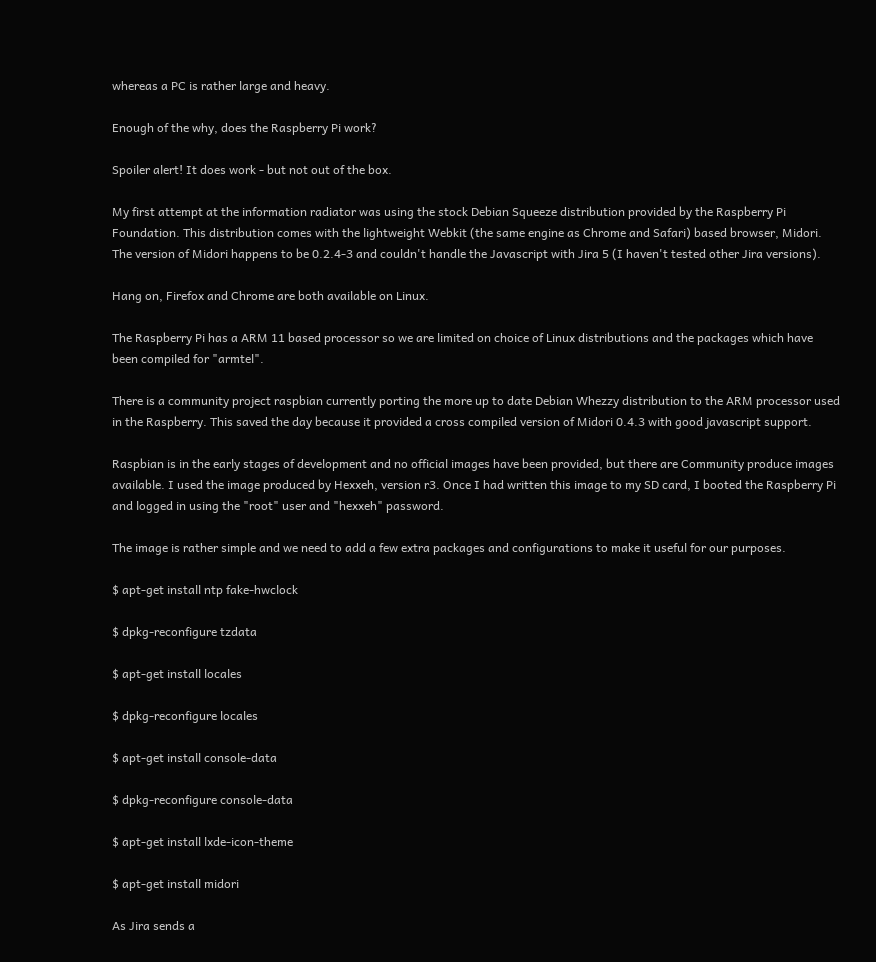whereas a PC is rather large and heavy.

Enough of the why, does the Raspberry Pi work?

Spoiler alert! It does work - but not out of the box.

My first attempt at the information radiator was using the stock Debian Squeeze distribution provided by the Raspberry Pi Foundation. This distribution comes with the lightweight Webkit (the same engine as Chrome and Safari) based browser, Midori. The version of Midori happens to be 0.2.4-3 and couldn't handle the Javascript with Jira 5 (I haven't tested other Jira versions).

Hang on, Firefox and Chrome are both available on Linux.

The Raspberry Pi has a ARM 11 based processor so we are limited on choice of Linux distributions and the packages which have been compiled for "armtel".

There is a community project raspbian currently porting the more up to date Debian Whezzy distribution to the ARM processor used in the Raspberry. This saved the day because it provided a cross compiled version of Midori 0.4.3 with good javascript support.

Raspbian is in the early stages of development and no official images have been provided, but there are Community produce images available. I used the image produced by Hexxeh, version r3. Once I had written this image to my SD card, I booted the Raspberry Pi and logged in using the "root" user and "hexxeh" password.

The image is rather simple and we need to add a few extra packages and configurations to make it useful for our purposes.

$ apt-get install ntp fake-hwclock

$ dpkg-reconfigure tzdata

$ apt-get install locales

$ dpkg-reconfigure locales

$ apt-get install console-data

$ dpkg-reconfigure console-data

$ apt-get install lxde-icon-theme

$ apt-get install midori

As Jira sends a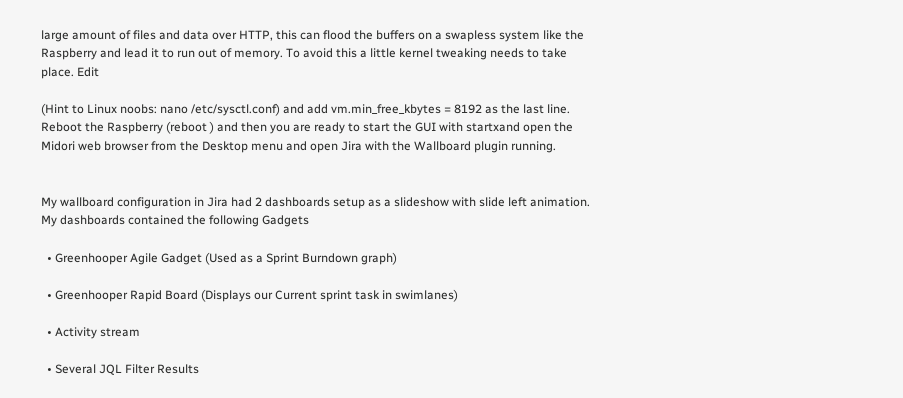large amount of files and data over HTTP, this can flood the buffers on a swapless system like the Raspberry and lead it to run out of memory. To avoid this a little kernel tweaking needs to take place. Edit

(Hint to Linux noobs: nano /etc/sysctl.conf) and add vm.min_free_kbytes = 8192 as the last line. Reboot the Raspberry (reboot ) and then you are ready to start the GUI with startxand open the Midori web browser from the Desktop menu and open Jira with the Wallboard plugin running.


My wallboard configuration in Jira had 2 dashboards setup as a slideshow with slide left animation. My dashboards contained the following Gadgets

  • Greenhooper Agile Gadget (Used as a Sprint Burndown graph)

  • Greenhooper Rapid Board (Displays our Current sprint task in swimlanes)

  • Activity stream

  • Several JQL Filter Results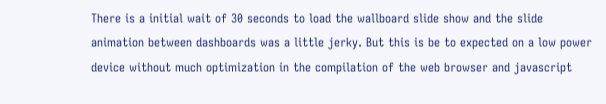There is a initial wait of 30 seconds to load the wallboard slide show and the slide animation between dashboards was a little jerky. But this is be to expected on a low power device without much optimization in the compilation of the web browser and javascript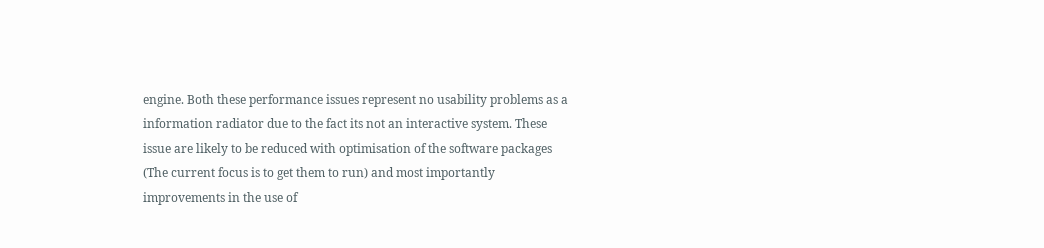engine. Both these performance issues represent no usability problems as a information radiator due to the fact its not an interactive system. These issue are likely to be reduced with optimisation of the software packages (The current focus is to get them to run) and most importantly improvements in the use of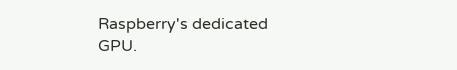Raspberry's dedicated GPU.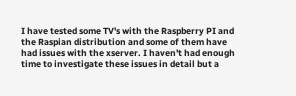I have tested some TV's with the Raspberry PI and the Raspian distribution and some of them have had issues with the xserver. I haven't had enough time to investigate these issues in detail but a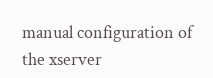manual configuration of the xserver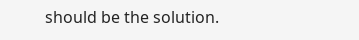should be the solution.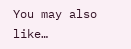You may also like…